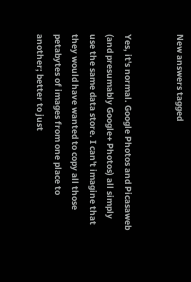New answers tagged


Yes, it's normal. Google Photos and Picasaweb (and presumably Google+ Photos) all simply use the same data store. I can't imagine that they would have wanted to copy all those petabytes of images from one place to another; better to just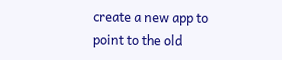create a new app to point to the old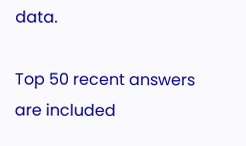data.

Top 50 recent answers are included